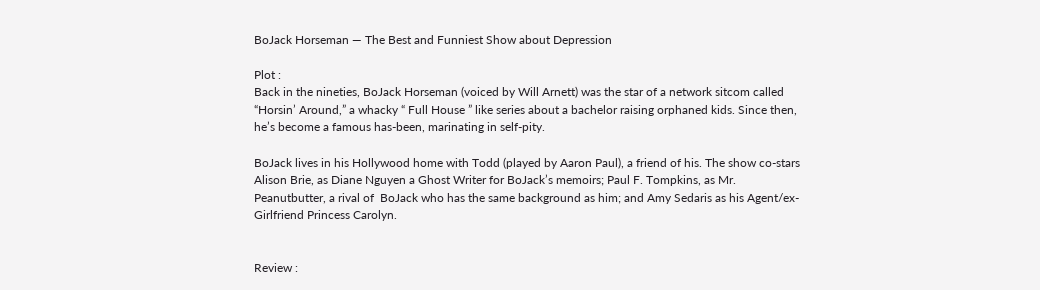BoJack Horseman — The Best and Funniest Show about Depression

Plot :
Back in the nineties, BoJack Horseman (voiced by Will Arnett) was the star of a network sitcom called “Horsin’ Around,” a whacky “ Full House ” like series about a bachelor raising orphaned kids. Since then, he’s become a famous has-been, marinating in self-pity.

BoJack lives in his Hollywood home with Todd (played by Aaron Paul), a friend of his. The show co-stars Alison Brie, as Diane Nguyen a Ghost Writer for BoJack’s memoirs; Paul F. Tompkins, as Mr. Peanutbutter, a rival of  BoJack who has the same background as him; and Amy Sedaris as his Agent/ex-Girlfriend Princess Carolyn.


Review :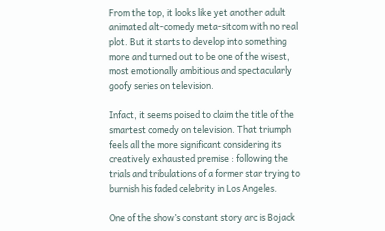From the top, it looks like yet another adult animated alt-comedy meta-sitcom with no real plot. But it starts to develop into something more and turned out to be one of the wisest, most emotionally ambitious and spectacularly goofy series on television.

Infact, it seems poised to claim the title of the smartest comedy on television. That triumph feels all the more significant considering its creatively exhausted premise : following the trials and tribulations of a former star trying to burnish his faded celebrity in Los Angeles.

One of the show’s constant story arc is Bojack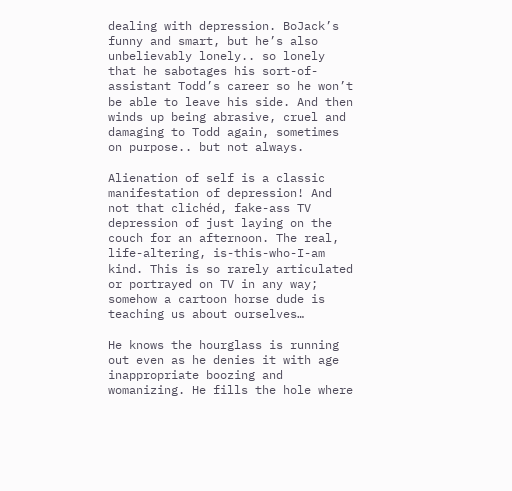dealing with depression. BoJack’s funny and smart, but he’s also unbelievably lonely.. so lonely that he sabotages his sort-of-assistant Todd’s career so he won’t be able to leave his side. And then winds up being abrasive, cruel and damaging to Todd again, sometimes on purpose.. but not always.

Alienation of self is a classic manifestation of depression! And not that clichéd, fake-ass TV depression of just laying on the couch for an afternoon. The real, life-altering, is-this-who-I-am kind. This is so rarely articulated or portrayed on TV in any way; somehow a cartoon horse dude is teaching us about ourselves…

He knows the hourglass is running out even as he denies it with age inappropriate boozing and womanizing. He fills the hole where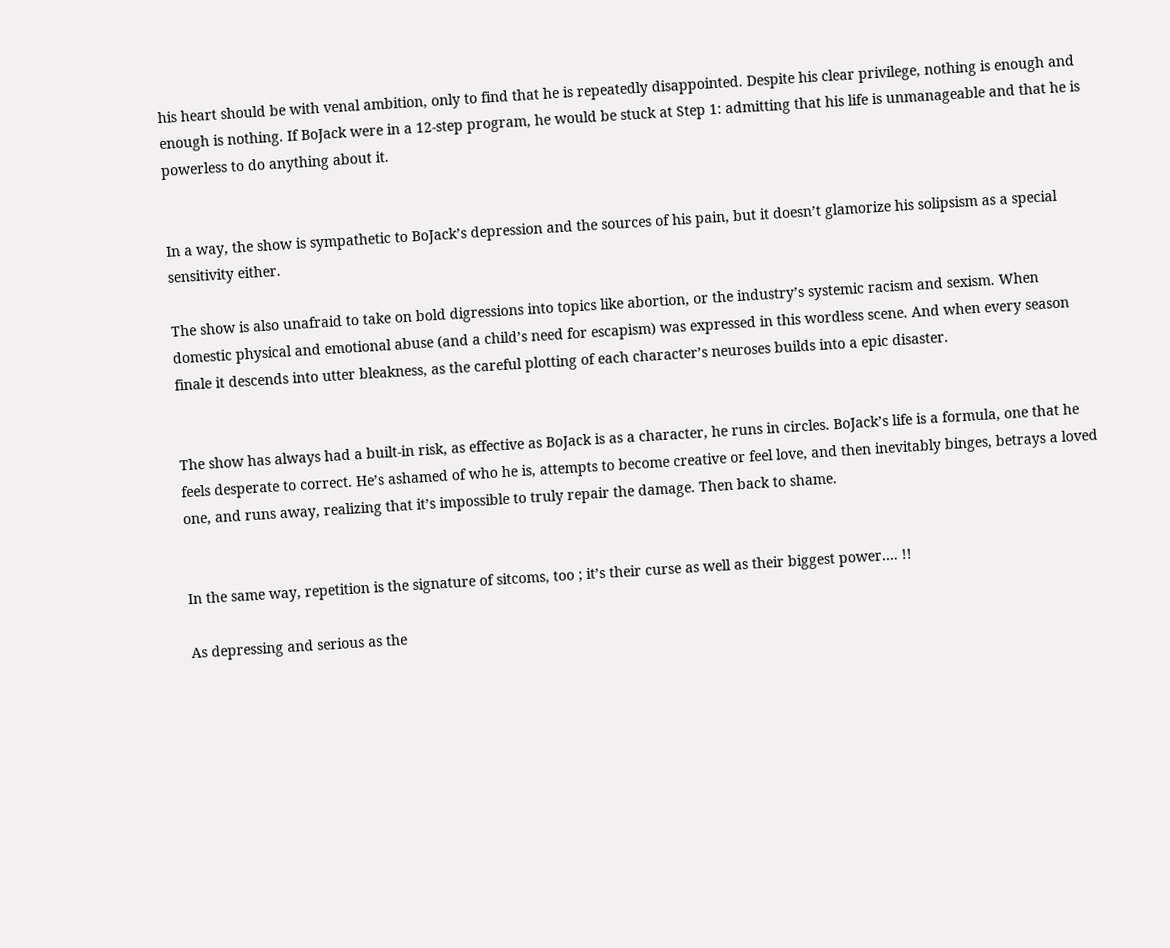his heart should be with venal ambition, only to find that he is repeatedly disappointed. Despite his clear privilege, nothing is enough and enough is nothing. If BoJack were in a 12-step program, he would be stuck at Step 1: admitting that his life is unmanageable and that he is powerless to do anything about it.


In a way, the show is sympathetic to BoJack’s depression and the sources of his pain, but it doesn’t glamorize his solipsism as a special sensitivity either.

The show is also unafraid to take on bold digressions into topics like abortion, or the industry’s systemic racism and sexism. When domestic physical and emotional abuse (and a child’s need for escapism) was expressed in this wordless scene. And when every season finale it descends into utter bleakness, as the careful plotting of each character’s neuroses builds into a epic disaster.


The show has always had a built-in risk, as effective as BoJack is as a character, he runs in circles. BoJack’s life is a formula, one that he feels desperate to correct. He’s ashamed of who he is, attempts to become creative or feel love, and then inevitably binges, betrays a loved one, and runs away, realizing that it’s impossible to truly repair the damage. Then back to shame.


In the same way, repetition is the signature of sitcoms, too ; it’s their curse as well as their biggest power…. !!

As depressing and serious as the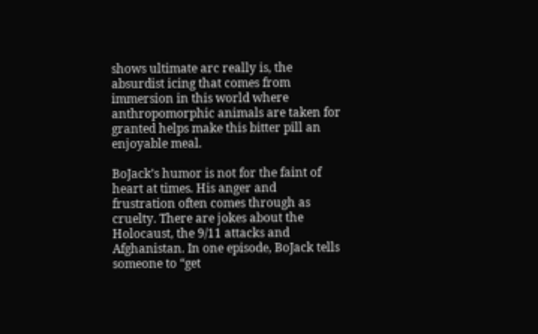shows ultimate arc really is, the absurdist icing that comes from immersion in this world where anthropomorphic animals are taken for granted helps make this bitter pill an enjoyable meal.

BoJack’s humor is not for the faint of heart at times. His anger and frustration often comes through as cruelty. There are jokes about the Holocaust, the 9/11 attacks and Afghanistan. In one episode, BoJack tells someone to “get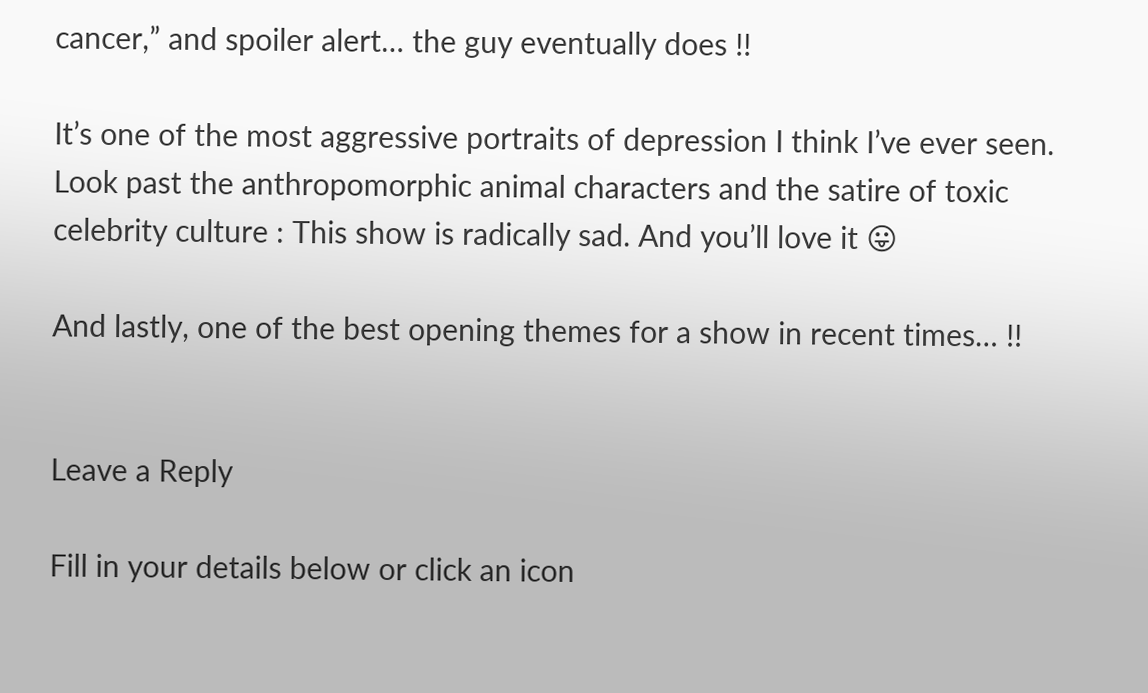cancer,” and spoiler alert… the guy eventually does !!

It’s one of the most aggressive portraits of depression I think I’ve ever seen. Look past the anthropomorphic animal characters and the satire of toxic celebrity culture : This show is radically sad. And you’ll love it 😛

And lastly, one of the best opening themes for a show in recent times… !!


Leave a Reply

Fill in your details below or click an icon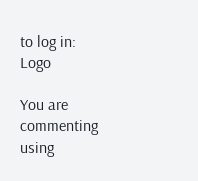to log in: Logo

You are commenting using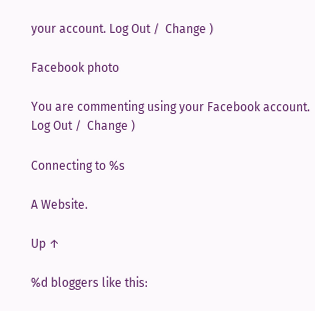your account. Log Out /  Change )

Facebook photo

You are commenting using your Facebook account. Log Out /  Change )

Connecting to %s

A Website.

Up ↑

%d bloggers like this: